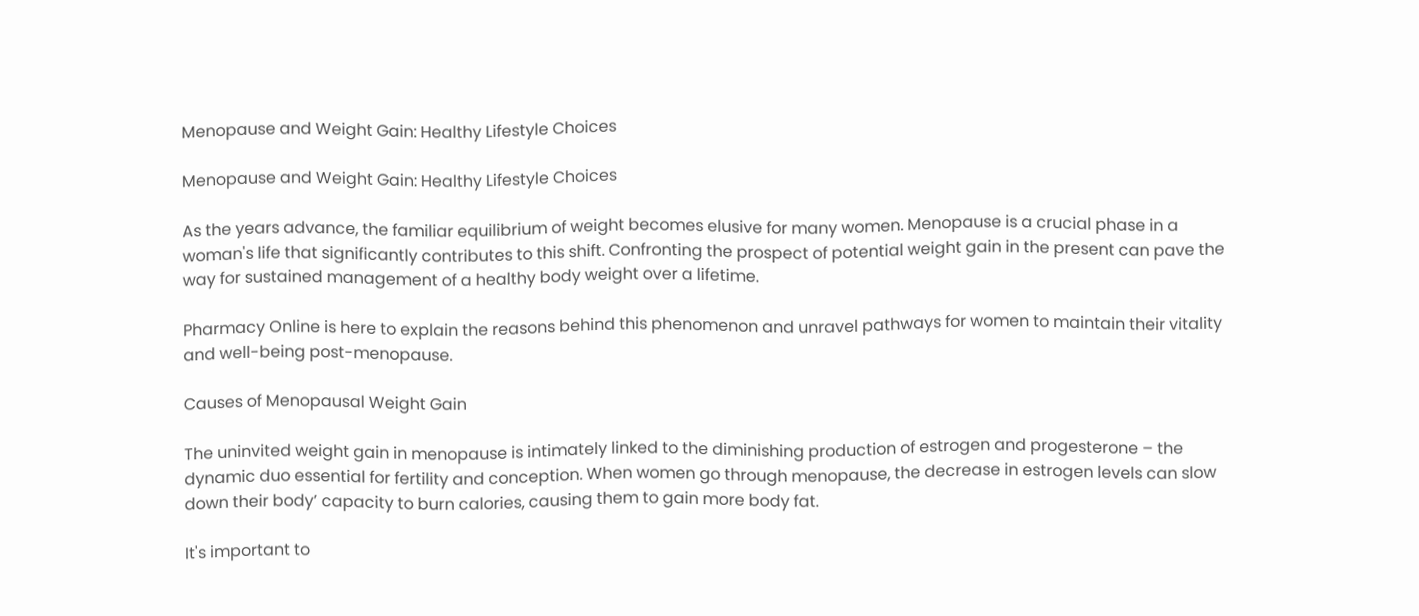Menopause and Weight Gain: Healthy Lifestyle Choices

Menopause and Weight Gain: Healthy Lifestyle Choices

As the years advance, the familiar equilibrium of weight becomes elusive for many women. Menopause is a crucial phase in a woman's life that significantly contributes to this shift. Confronting the prospect of potential weight gain in the present can pave the way for sustained management of a healthy body weight over a lifetime.

Pharmacy Online is here to explain the reasons behind this phenomenon and unravel pathways for women to maintain their vitality and well-being post-menopause.

Causes of Menopausal Weight Gain

The uninvited weight gain in menopause is intimately linked to the diminishing production of estrogen and progesterone – the dynamic duo essential for fertility and conception. When women go through menopause, the decrease in estrogen levels can slow down their body’ capacity to burn calories, causing them to gain more body fat.

It's important to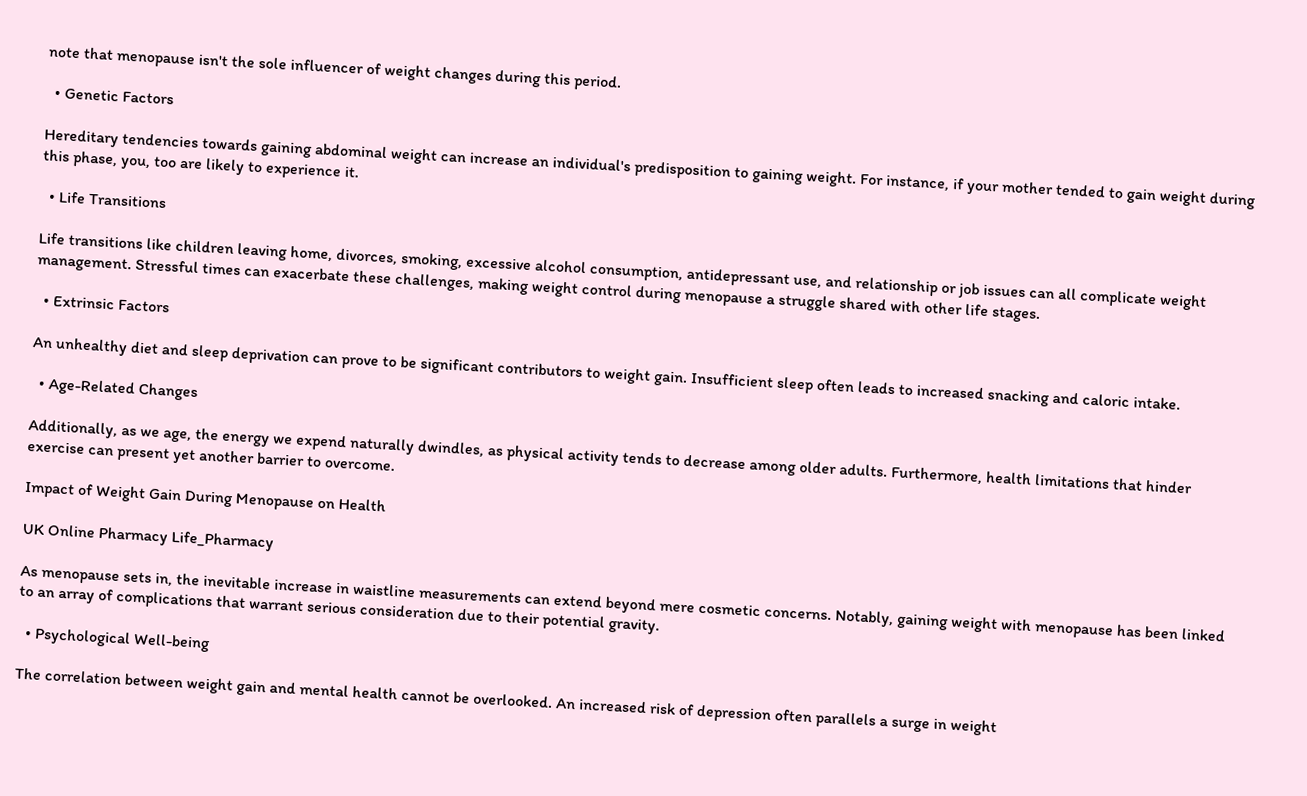note that menopause isn't the sole influencer of weight changes during this period.

  • Genetic Factors

Hereditary tendencies towards gaining abdominal weight can increase an individual's predisposition to gaining weight. For instance, if your mother tended to gain weight during this phase, you, too are likely to experience it.

  • Life Transitions

Life transitions like children leaving home, divorces, smoking, excessive alcohol consumption, antidepressant use, and relationship or job issues can all complicate weight management. Stressful times can exacerbate these challenges, making weight control during menopause a struggle shared with other life stages.

  • Extrinsic Factors

An unhealthy diet and sleep deprivation can prove to be significant contributors to weight gain. Insufficient sleep often leads to increased snacking and caloric intake.

  • Age-Related Changes

Additionally, as we age, the energy we expend naturally dwindles, as physical activity tends to decrease among older adults. Furthermore, health limitations that hinder exercise can present yet another barrier to overcome.

Impact of Weight Gain During Menopause on Health

UK Online Pharmacy Life_Pharmacy

As menopause sets in, the inevitable increase in waistline measurements can extend beyond mere cosmetic concerns. Notably, gaining weight with menopause has been linked to an array of complications that warrant serious consideration due to their potential gravity.

  • Psychological Well-being

The correlation between weight gain and mental health cannot be overlooked. An increased risk of depression often parallels a surge in weight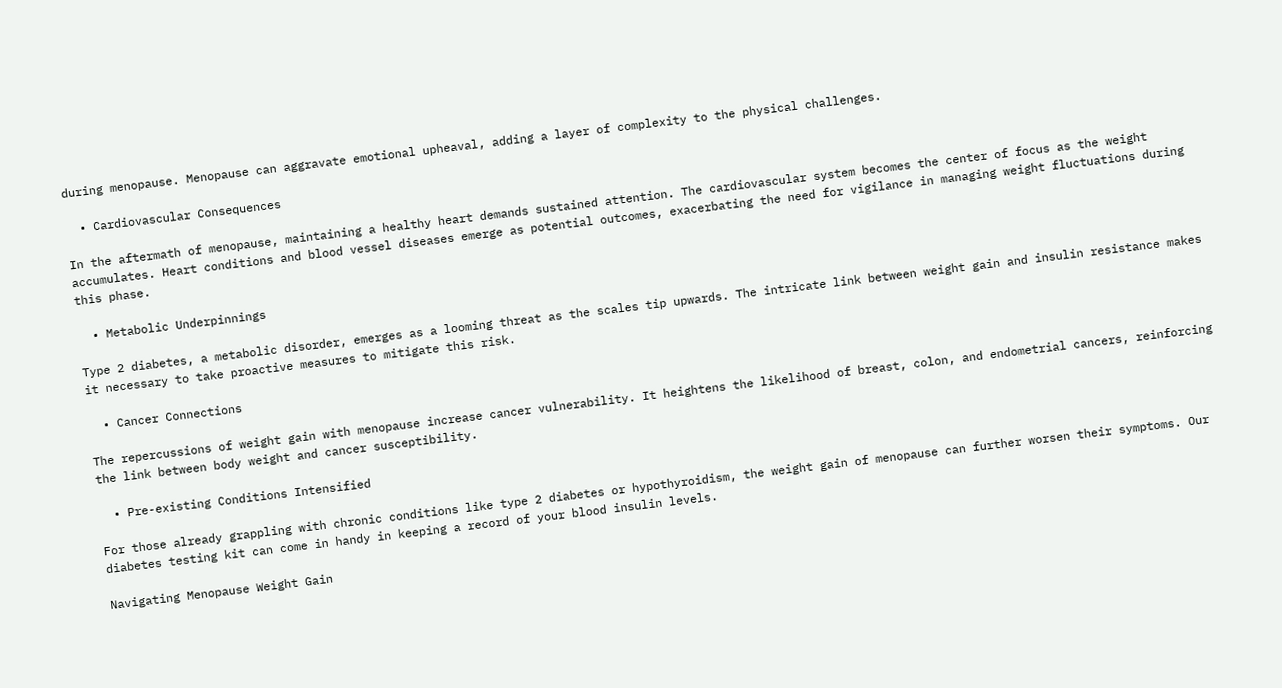during menopause. Menopause can aggravate emotional upheaval, adding a layer of complexity to the physical challenges.

  • Cardiovascular Consequences

In the aftermath of menopause, maintaining a healthy heart demands sustained attention. The cardiovascular system becomes the center of focus as the weight accumulates. Heart conditions and blood vessel diseases emerge as potential outcomes, exacerbating the need for vigilance in managing weight fluctuations during this phase.

  • Metabolic Underpinnings

Type 2 diabetes, a metabolic disorder, emerges as a looming threat as the scales tip upwards. The intricate link between weight gain and insulin resistance makes it necessary to take proactive measures to mitigate this risk.

  • Cancer Connections

The repercussions of weight gain with menopause increase cancer vulnerability. It heightens the likelihood of breast, colon, and endometrial cancers, reinforcing the link between body weight and cancer susceptibility.

  • Pre-existing Conditions Intensified

For those already grappling with chronic conditions like type 2 diabetes or hypothyroidism, the weight gain of menopause can further worsen their symptoms. Our diabetes testing kit can come in handy in keeping a record of your blood insulin levels.

Navigating Menopause Weight Gain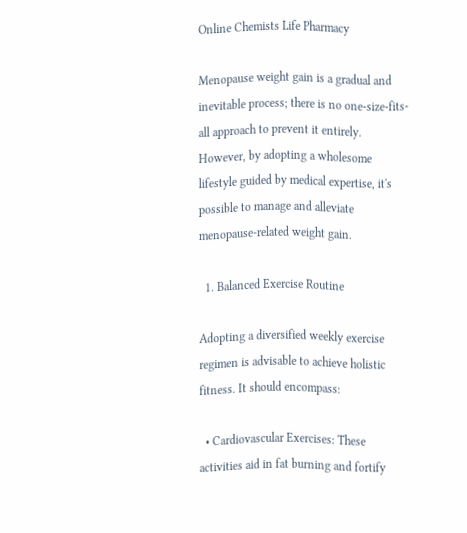Online Chemists Life Pharmacy

Menopause weight gain is a gradual and inevitable process; there is no one-size-fits-all approach to prevent it entirely. However, by adopting a wholesome lifestyle guided by medical expertise, it's possible to manage and alleviate menopause-related weight gain.

  1. Balanced Exercise Routine

Adopting a diversified weekly exercise regimen is advisable to achieve holistic fitness. It should encompass:

  • Cardiovascular Exercises: These activities aid in fat burning and fortify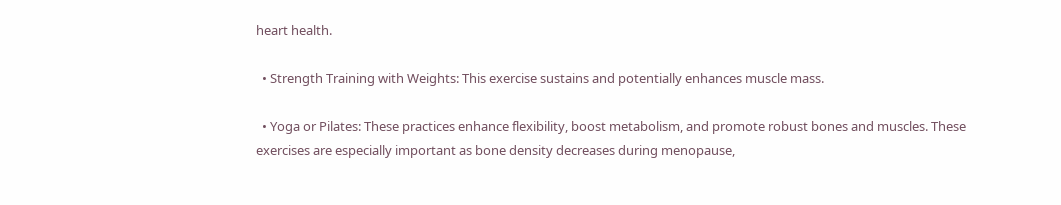heart health.

  • Strength Training with Weights: This exercise sustains and potentially enhances muscle mass.

  • Yoga or Pilates: These practices enhance flexibility, boost metabolism, and promote robust bones and muscles. These exercises are especially important as bone density decreases during menopause,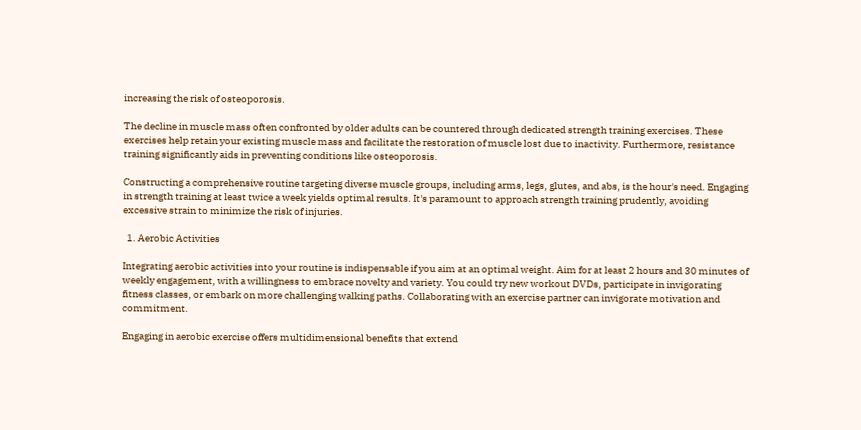increasing the risk of osteoporosis.

The decline in muscle mass often confronted by older adults can be countered through dedicated strength training exercises. These exercises help retain your existing muscle mass and facilitate the restoration of muscle lost due to inactivity. Furthermore, resistance training significantly aids in preventing conditions like osteoporosis.

Constructing a comprehensive routine targeting diverse muscle groups, including arms, legs, glutes, and abs, is the hour's need. Engaging in strength training at least twice a week yields optimal results. It's paramount to approach strength training prudently, avoiding excessive strain to minimize the risk of injuries.

  1. Aerobic Activities

Integrating aerobic activities into your routine is indispensable if you aim at an optimal weight. Aim for at least 2 hours and 30 minutes of weekly engagement, with a willingness to embrace novelty and variety. You could try new workout DVDs, participate in invigorating fitness classes, or embark on more challenging walking paths. Collaborating with an exercise partner can invigorate motivation and commitment.

Engaging in aerobic exercise offers multidimensional benefits that extend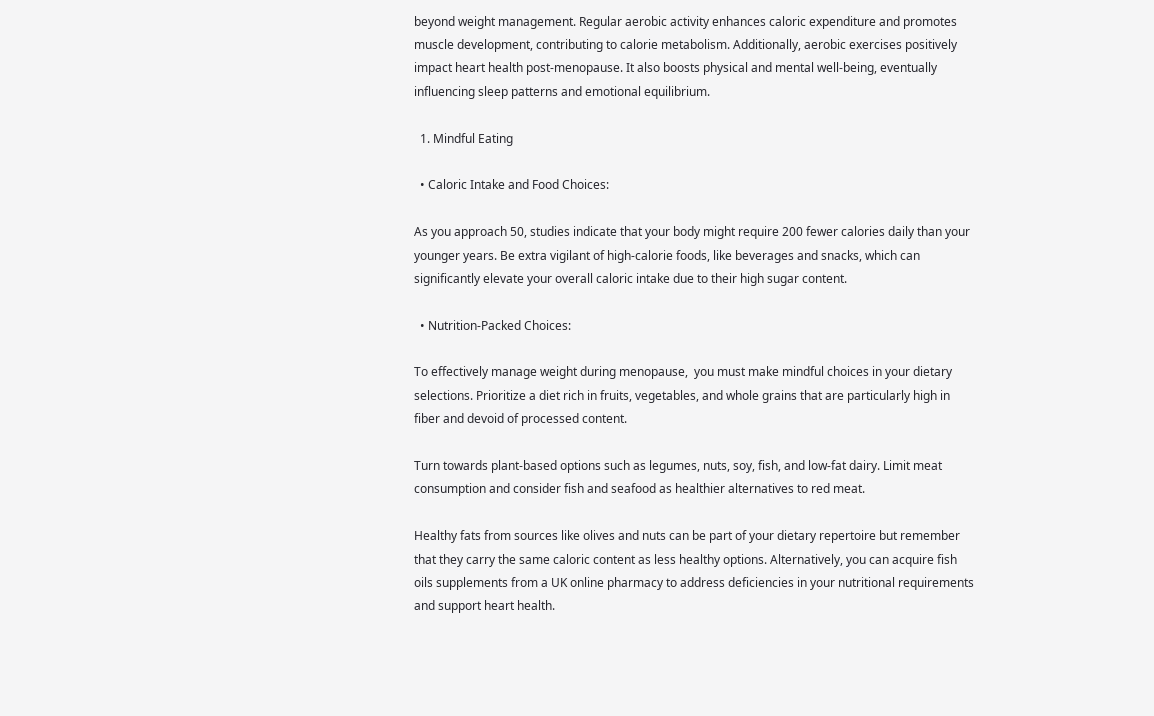beyond weight management. Regular aerobic activity enhances caloric expenditure and promotes muscle development, contributing to calorie metabolism. Additionally, aerobic exercises positively impact heart health post-menopause. It also boosts physical and mental well-being, eventually influencing sleep patterns and emotional equilibrium.

  1. Mindful Eating

  • Caloric Intake and Food Choices:

As you approach 50, studies indicate that your body might require 200 fewer calories daily than your younger years. Be extra vigilant of high-calorie foods, like beverages and snacks, which can significantly elevate your overall caloric intake due to their high sugar content.

  • Nutrition-Packed Choices:

To effectively manage weight during menopause,  you must make mindful choices in your dietary selections. Prioritize a diet rich in fruits, vegetables, and whole grains that are particularly high in fiber and devoid of processed content.

Turn towards plant-based options such as legumes, nuts, soy, fish, and low-fat dairy. Limit meat consumption and consider fish and seafood as healthier alternatives to red meat.

Healthy fats from sources like olives and nuts can be part of your dietary repertoire but remember that they carry the same caloric content as less healthy options. Alternatively, you can acquire fish oils supplements from a UK online pharmacy to address deficiencies in your nutritional requirements and support heart health.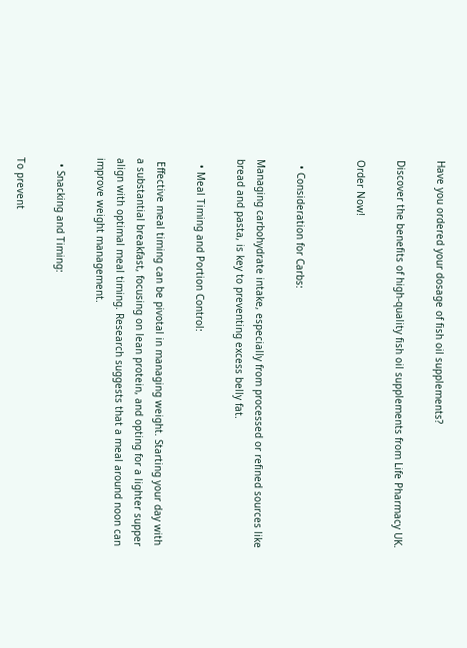Have you ordered your dosage of fish oil supplements?

Discover the benefits of high-quality fish oil supplements from Life Pharmacy UK.

Order Now!


  • Consideration for Carbs:

Managing carbohydrate intake, especially from processed or refined sources like bread and pasta, is key to preventing excess belly fat.

  • Meal Timing and Portion Control:

 Effective meal timing can be pivotal in managing weight. Starting your day with a substantial breakfast, focusing on lean protein, and opting for a lighter supper align with optimal meal timing. Research suggests that a meal around noon can improve weight management.

  • Snacking and Timing:

To prevent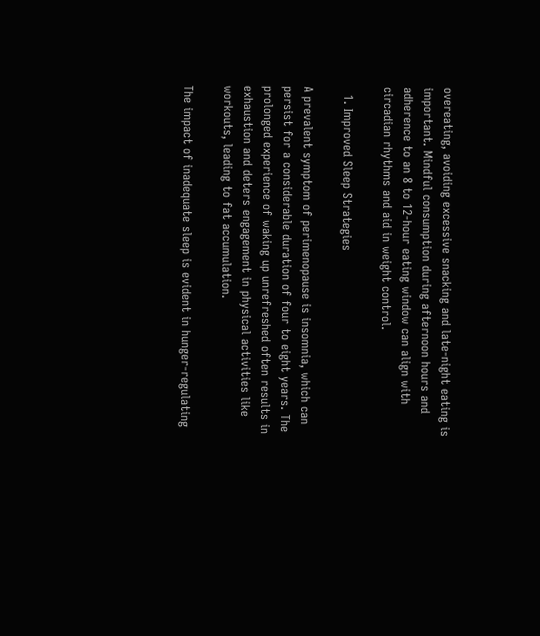overeating, avoiding excessive snacking and late-night eating is important. Mindful consumption during afternoon hours and adherence to an 8 to 12-hour eating window can align with circadian rhythms and aid in weight control.

  1. Improved Sleep Strategies

A prevalent symptom of perimenopause is insomnia, which can persist for a considerable duration of four to eight years. The prolonged experience of waking up unrefreshed often results in exhaustion and deters engagement in physical activities like workouts, leading to fat accumulation.

The impact of inadequate sleep is evident in hunger-regulating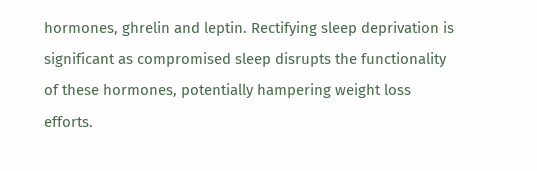hormones, ghrelin and leptin. Rectifying sleep deprivation is significant as compromised sleep disrupts the functionality of these hormones, potentially hampering weight loss efforts.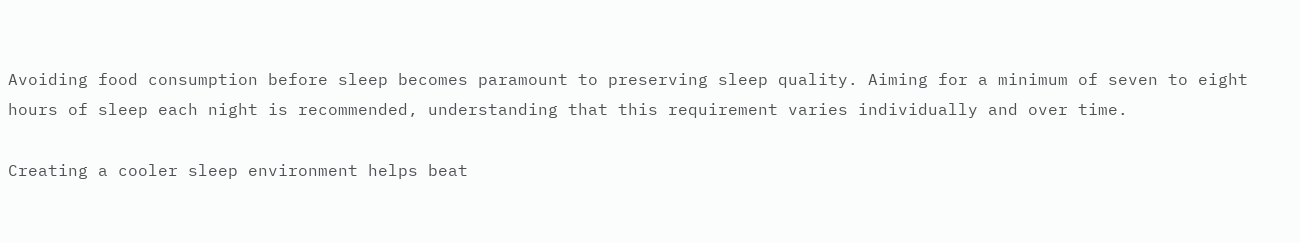Avoiding food consumption before sleep becomes paramount to preserving sleep quality. Aiming for a minimum of seven to eight hours of sleep each night is recommended, understanding that this requirement varies individually and over time.

Creating a cooler sleep environment helps beat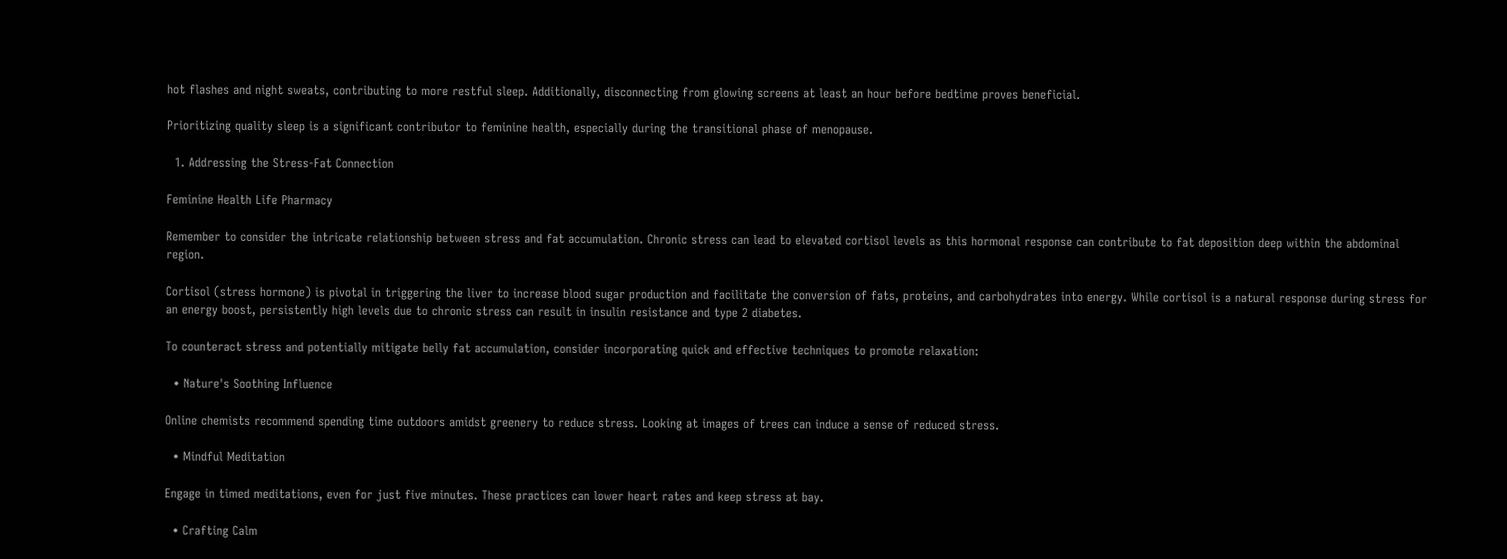hot flashes and night sweats, contributing to more restful sleep. Additionally, disconnecting from glowing screens at least an hour before bedtime proves beneficial.

Prioritizing quality sleep is a significant contributor to feminine health, especially during the transitional phase of menopause.

  1. Addressing the Stress-Fat Connection

Feminine Health Life Pharmacy

Remember to consider the intricate relationship between stress and fat accumulation. Chronic stress can lead to elevated cortisol levels as this hormonal response can contribute to fat deposition deep within the abdominal region.

Cortisol (stress hormone) is pivotal in triggering the liver to increase blood sugar production and facilitate the conversion of fats, proteins, and carbohydrates into energy. While cortisol is a natural response during stress for an energy boost, persistently high levels due to chronic stress can result in insulin resistance and type 2 diabetes.

To counteract stress and potentially mitigate belly fat accumulation, consider incorporating quick and effective techniques to promote relaxation:

  • Nature's Soothing Influence

Online chemists recommend spending time outdoors amidst greenery to reduce stress. Looking at images of trees can induce a sense of reduced stress.

  • Mindful Meditation

Engage in timed meditations, even for just five minutes. These practices can lower heart rates and keep stress at bay.

  • Crafting Calm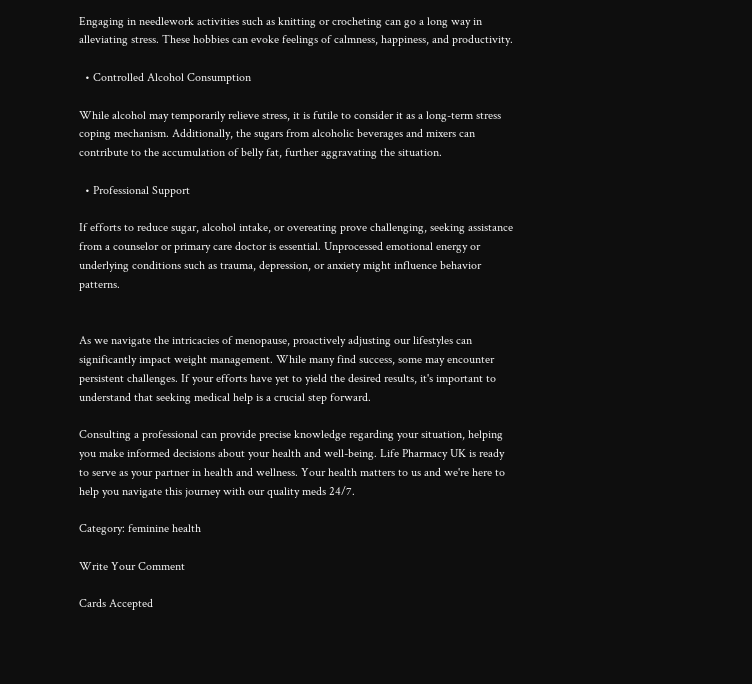Engaging in needlework activities such as knitting or crocheting can go a long way in alleviating stress. These hobbies can evoke feelings of calmness, happiness, and productivity.

  • Controlled Alcohol Consumption

While alcohol may temporarily relieve stress, it is futile to consider it as a long-term stress coping mechanism. Additionally, the sugars from alcoholic beverages and mixers can contribute to the accumulation of belly fat, further aggravating the situation.

  • Professional Support

If efforts to reduce sugar, alcohol intake, or overeating prove challenging, seeking assistance from a counselor or primary care doctor is essential. Unprocessed emotional energy or underlying conditions such as trauma, depression, or anxiety might influence behavior patterns.


As we navigate the intricacies of menopause, proactively adjusting our lifestyles can significantly impact weight management. While many find success, some may encounter persistent challenges. If your efforts have yet to yield the desired results, it's important to understand that seeking medical help is a crucial step forward.

Consulting a professional can provide precise knowledge regarding your situation, helping you make informed decisions about your health and well-being. Life Pharmacy UK is ready to serve as your partner in health and wellness. Your health matters to us and we're here to help you navigate this journey with our quality meds 24/7.

Category: feminine health

Write Your Comment

Cards Accepted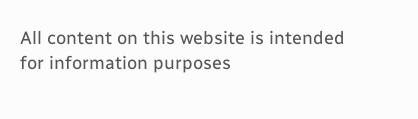All content on this website is intended for information purposes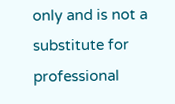only and is not a substitute for professional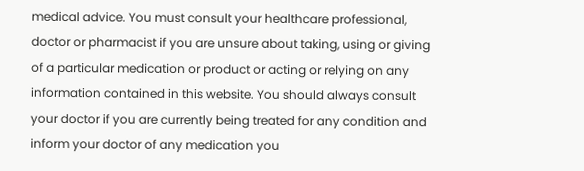medical advice. You must consult your healthcare professional, doctor or pharmacist if you are unsure about taking, using or giving of a particular medication or product or acting or relying on any information contained in this website. You should always consult your doctor if you are currently being treated for any condition and inform your doctor of any medication you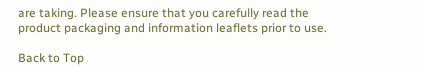are taking. Please ensure that you carefully read the product packaging and information leaflets prior to use.

Back to Top